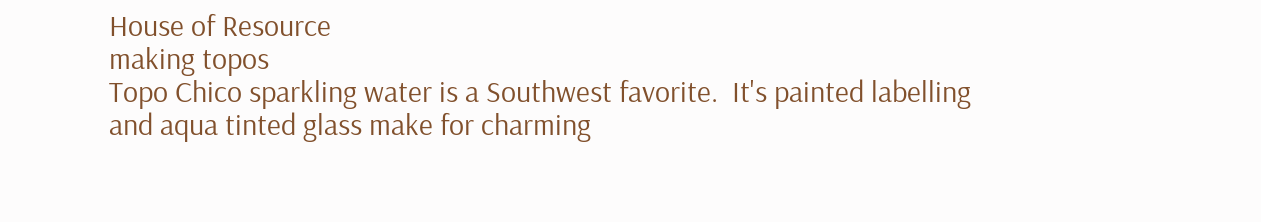House of Resource
making topos
Topo Chico sparkling water is a Southwest favorite.  It's painted labelling and aqua tinted glass make for charming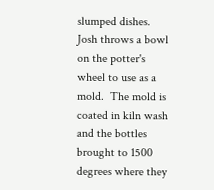slumped dishes.  Josh throws a bowl on the potter's wheel to use as a mold.  The mold is coated in kiln wash and the bottles brought to 1500 degrees where they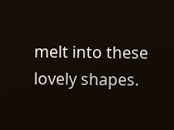melt into these lovely shapes.